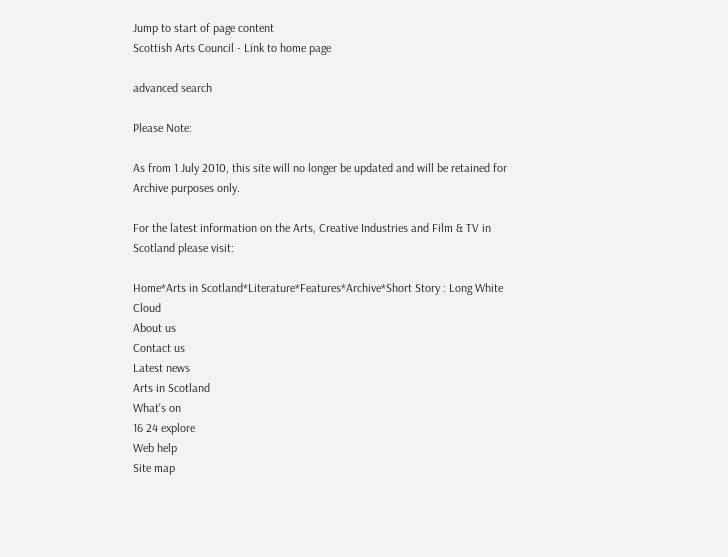Jump to start of page content
Scottish Arts Council - Link to home page

advanced search

Please Note:

As from 1 July 2010, this site will no longer be updated and will be retained for Archive purposes only.

For the latest information on the Arts, Creative Industries and Film & TV in Scotland please visit:

Home*Arts in Scotland*Literature*Features*Archive*Short Story : Long White Cloud
About us
Contact us
Latest news
Arts in Scotland
What's on
16 24 explore
Web help
Site map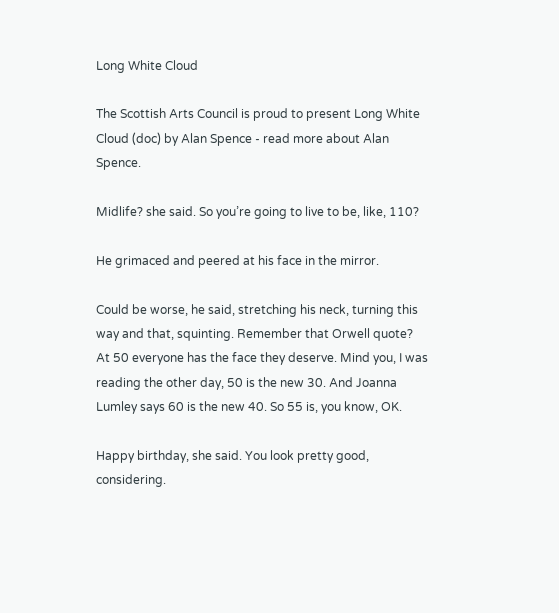Long White Cloud

The Scottish Arts Council is proud to present Long White Cloud (doc) by Alan Spence - read more about Alan Spence.

Midlife? she said. So you’re going to live to be, like, 110?

He grimaced and peered at his face in the mirror.

Could be worse, he said, stretching his neck, turning this way and that, squinting. Remember that Orwell quote?  At 50 everyone has the face they deserve. Mind you, I was reading the other day, 50 is the new 30. And Joanna Lumley says 60 is the new 40. So 55 is, you know, OK.

Happy birthday, she said. You look pretty good, considering.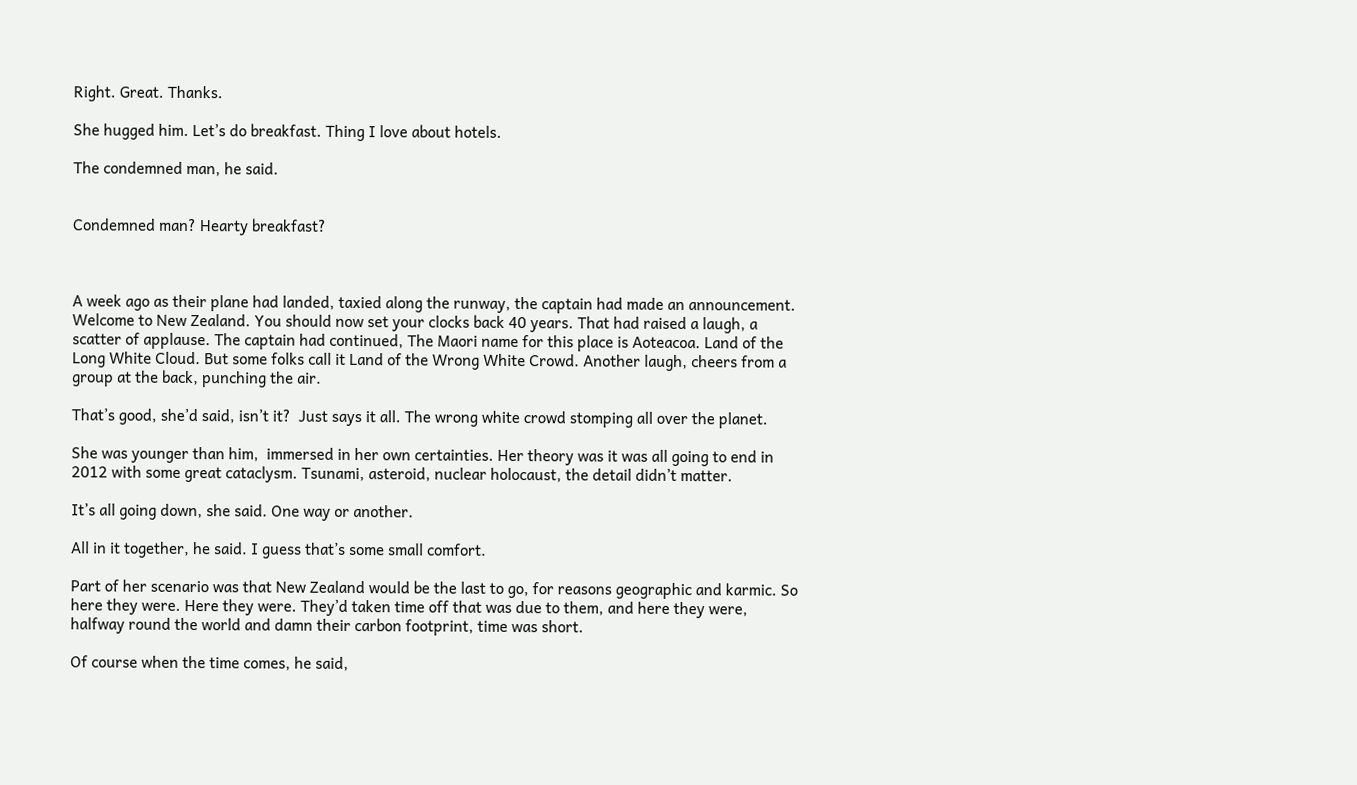Right. Great. Thanks.

She hugged him. Let’s do breakfast. Thing I love about hotels.

The condemned man, he said.


Condemned man? Hearty breakfast?



A week ago as their plane had landed, taxied along the runway, the captain had made an announcement. Welcome to New Zealand. You should now set your clocks back 40 years. That had raised a laugh, a scatter of applause. The captain had continued, The Maori name for this place is Aoteacoa. Land of the Long White Cloud. But some folks call it Land of the Wrong White Crowd. Another laugh, cheers from a  group at the back, punching the air.

That’s good, she’d said, isn’t it?  Just says it all. The wrong white crowd stomping all over the planet.

She was younger than him,  immersed in her own certainties. Her theory was it was all going to end in 2012 with some great cataclysm. Tsunami, asteroid, nuclear holocaust, the detail didn’t matter.

It’s all going down, she said. One way or another.

All in it together, he said. I guess that’s some small comfort.

Part of her scenario was that New Zealand would be the last to go, for reasons geographic and karmic. So here they were. Here they were. They’d taken time off that was due to them, and here they were, halfway round the world and damn their carbon footprint, time was short.

Of course when the time comes, he said,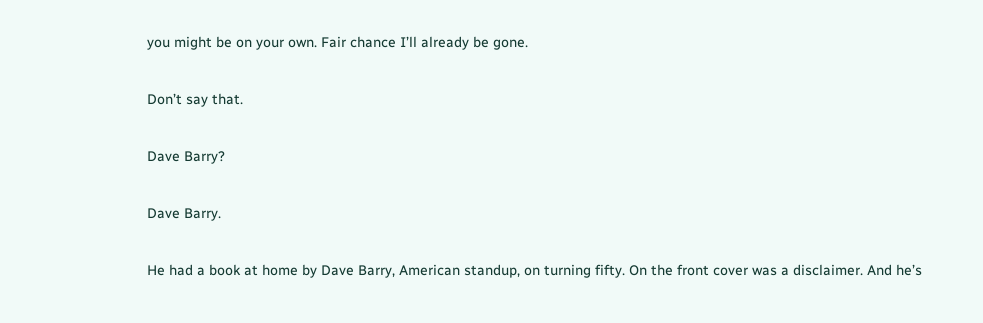you might be on your own. Fair chance I’ll already be gone.

Don’t say that.

Dave Barry?

Dave Barry.

He had a book at home by Dave Barry, American standup, on turning fifty. On the front cover was a disclaimer. And he’s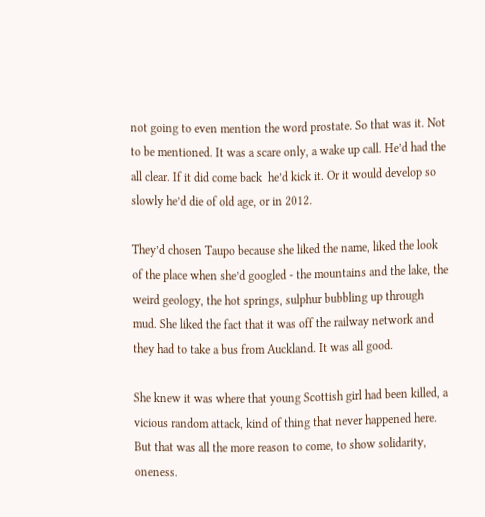not going to even mention the word prostate. So that was it. Not to be mentioned. It was a scare only, a wake up call. He’d had the all clear. If it did come back  he’d kick it. Or it would develop so slowly he’d die of old age, or in 2012.

They’d chosen Taupo because she liked the name, liked the look of the place when she’d googled - the mountains and the lake, the weird geology, the hot springs, sulphur bubbling up through mud. She liked the fact that it was off the railway network and they had to take a bus from Auckland. It was all good.

She knew it was where that young Scottish girl had been killed, a vicious random attack, kind of thing that never happened here.  But that was all the more reason to come, to show solidarity, oneness.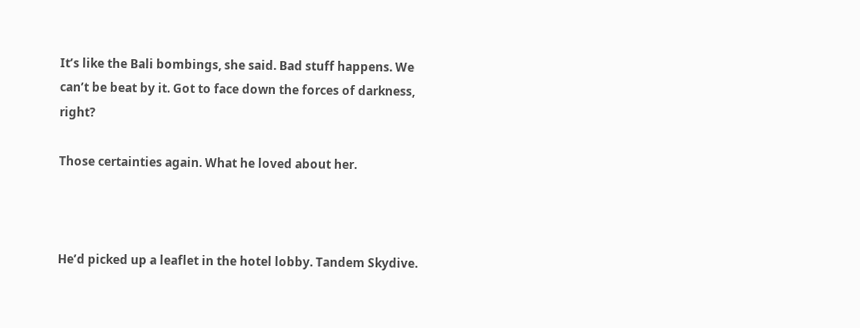It’s like the Bali bombings, she said. Bad stuff happens. We can’t be beat by it. Got to face down the forces of darkness, right?

Those certainties again. What he loved about her.



He’d picked up a leaflet in the hotel lobby. Tandem Skydive.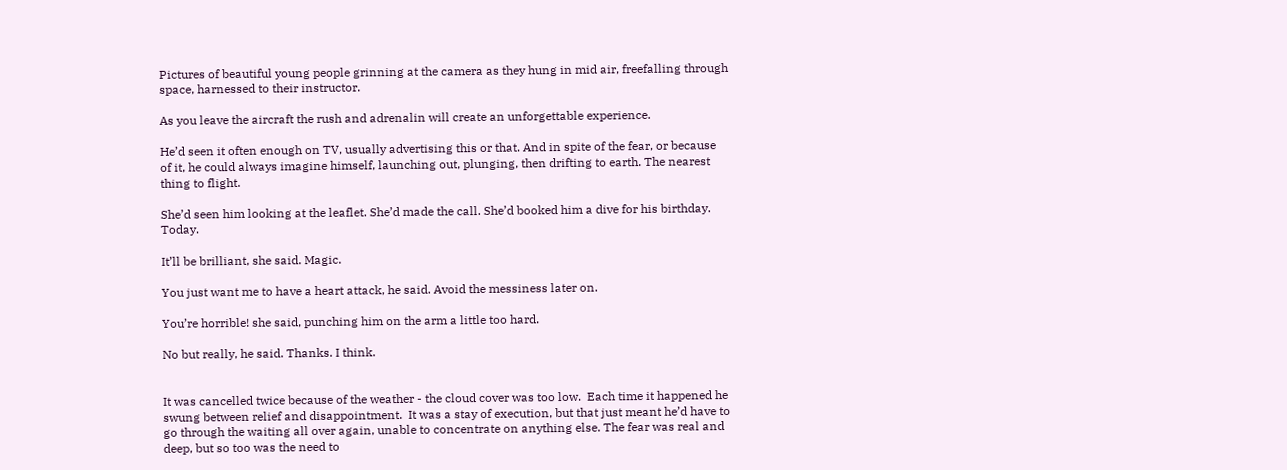Pictures of beautiful young people grinning at the camera as they hung in mid air, freefalling through space, harnessed to their instructor.

As you leave the aircraft the rush and adrenalin will create an unforgettable experience.

He’d seen it often enough on TV, usually advertising this or that. And in spite of the fear, or because of it, he could always imagine himself, launching out, plunging, then drifting to earth. The nearest thing to flight.

She’d seen him looking at the leaflet. She’d made the call. She’d booked him a dive for his birthday. Today.

It’ll be brilliant, she said. Magic.

You just want me to have a heart attack, he said. Avoid the messiness later on.

You’re horrible! she said, punching him on the arm a little too hard.

No but really, he said. Thanks. I think.


It was cancelled twice because of the weather - the cloud cover was too low.  Each time it happened he swung between relief and disappointment.  It was a stay of execution, but that just meant he’d have to go through the waiting all over again, unable to concentrate on anything else. The fear was real and deep, but so too was the need to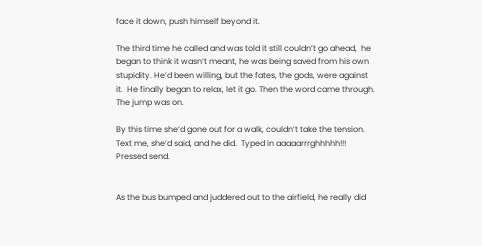face it down, push himself beyond it.

The third time he called and was told it still couldn’t go ahead,  he began to think it wasn’t meant, he was being saved from his own stupidity. He’d been willing, but the fates, the gods, were against it.  He finally began to relax, let it go. Then the word came through. The jump was on.

By this time she’d gone out for a walk, couldn’t take the tension. Text me, she’d said, and he did.  Typed in aaaaarrrghhhhh!!!  Pressed send.


As the bus bumped and juddered out to the airfield, he really did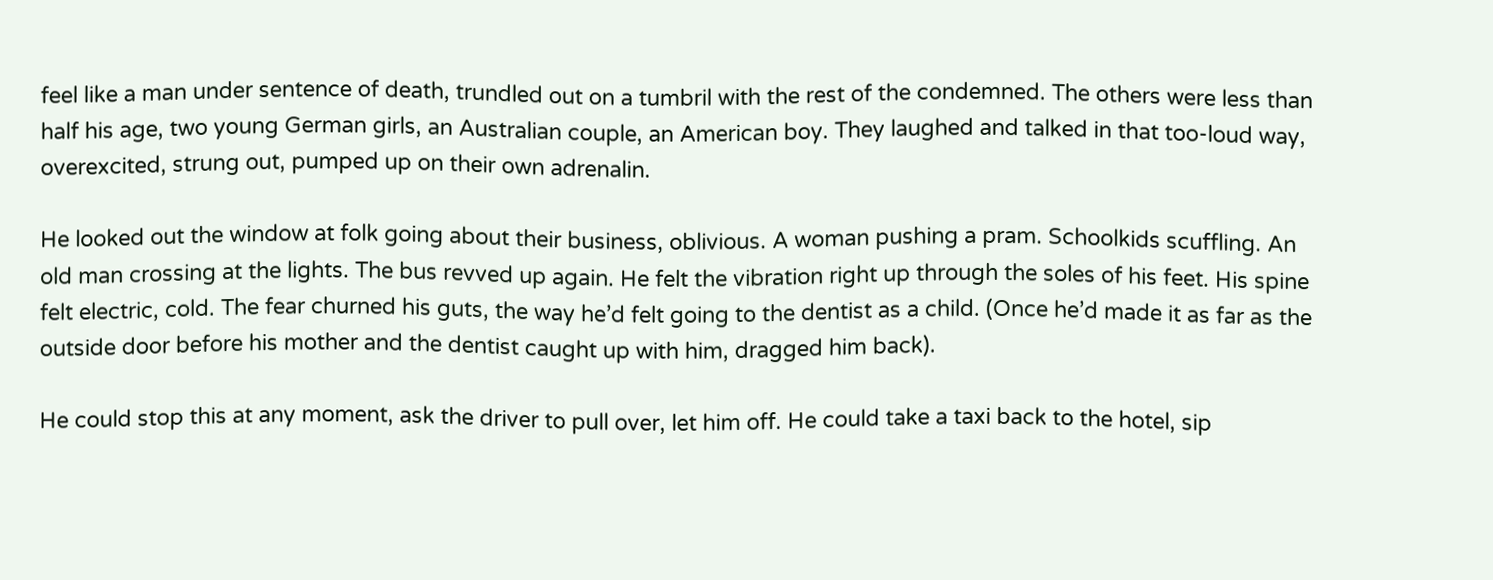feel like a man under sentence of death, trundled out on a tumbril with the rest of the condemned. The others were less than half his age, two young German girls, an Australian couple, an American boy. They laughed and talked in that too-loud way, overexcited, strung out, pumped up on their own adrenalin.

He looked out the window at folk going about their business, oblivious. A woman pushing a pram. Schoolkids scuffling. An old man crossing at the lights. The bus revved up again. He felt the vibration right up through the soles of his feet. His spine felt electric, cold. The fear churned his guts, the way he’d felt going to the dentist as a child. (Once he’d made it as far as the outside door before his mother and the dentist caught up with him, dragged him back).

He could stop this at any moment, ask the driver to pull over, let him off. He could take a taxi back to the hotel, sip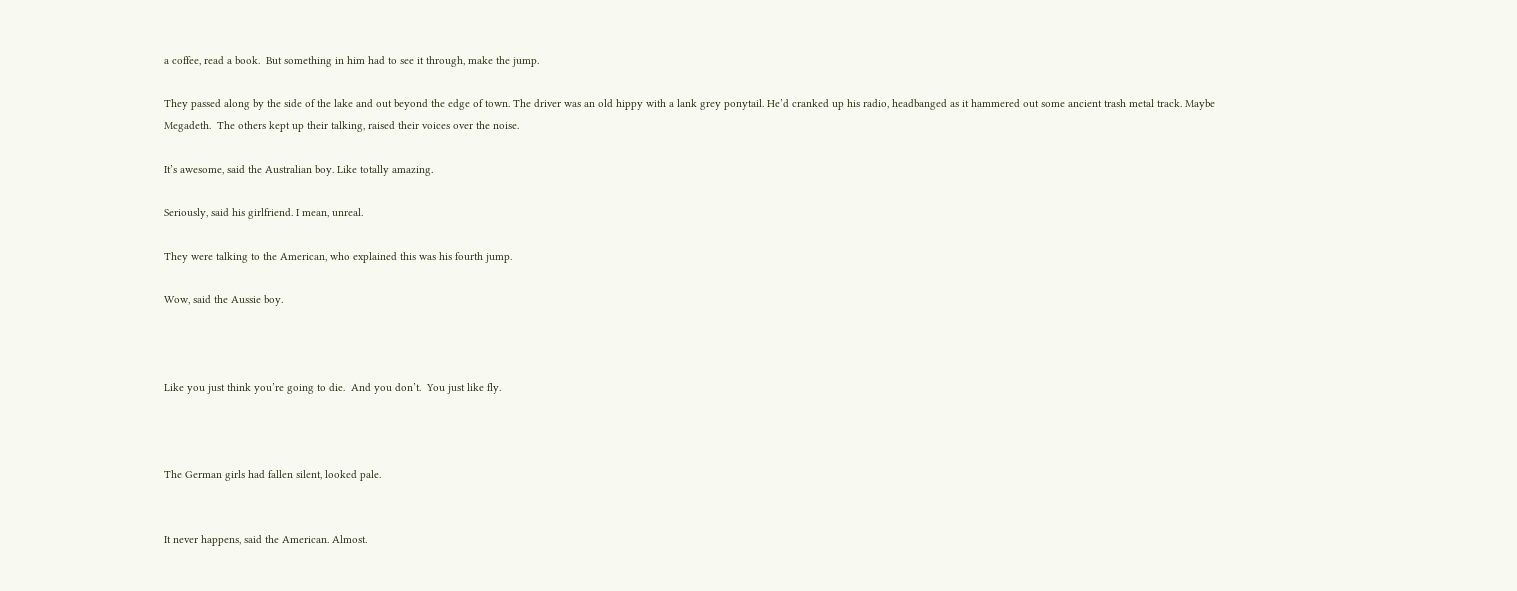a coffee, read a book.  But something in him had to see it through, make the jump.

They passed along by the side of the lake and out beyond the edge of town. The driver was an old hippy with a lank grey ponytail. He’d cranked up his radio, headbanged as it hammered out some ancient trash metal track. Maybe Megadeth.  The others kept up their talking, raised their voices over the noise.

It’s awesome, said the Australian boy. Like totally amazing.

Seriously, said his girlfriend. I mean, unreal.

They were talking to the American, who explained this was his fourth jump.

Wow, said the Aussie boy.



Like you just think you’re going to die.  And you don’t.  You just like fly.



The German girls had fallen silent, looked pale.


It never happens, said the American. Almost.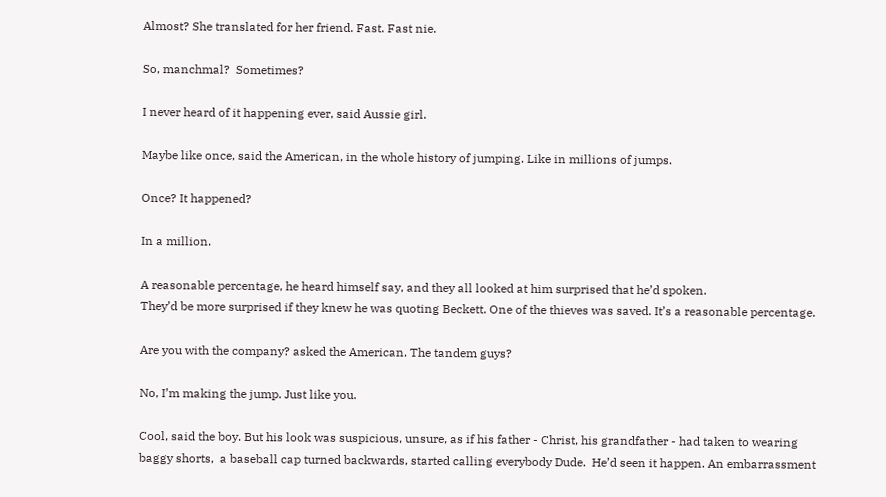Almost? She translated for her friend. Fast. Fast nie.

So, manchmal?  Sometimes?

I never heard of it happening ever, said Aussie girl.

Maybe like once, said the American, in the whole history of jumping. Like in millions of jumps.

Once? It happened?

In a million.

A reasonable percentage, he heard himself say, and they all looked at him surprised that he’d spoken.
They’d be more surprised if they knew he was quoting Beckett. One of the thieves was saved. It’s a reasonable percentage.

Are you with the company? asked the American. The tandem guys?

No, I’m making the jump. Just like you.

Cool, said the boy. But his look was suspicious, unsure, as if his father - Christ, his grandfather - had taken to wearing baggy shorts,  a baseball cap turned backwards, started calling everybody Dude.  He’d seen it happen. An embarrassment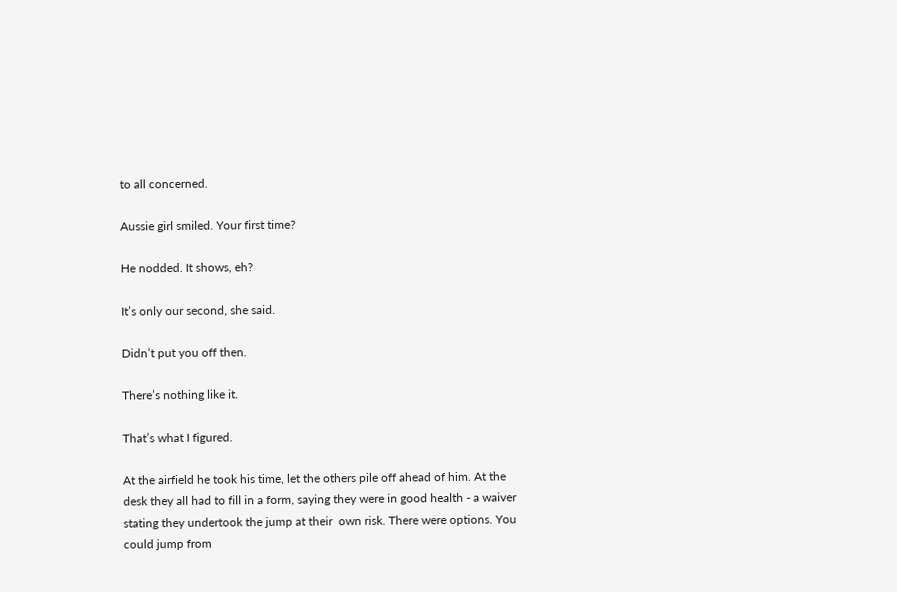to all concerned.

Aussie girl smiled. Your first time?

He nodded. It shows, eh?

It’s only our second, she said.

Didn’t put you off then.

There’s nothing like it.

That’s what I figured.

At the airfield he took his time, let the others pile off ahead of him. At the desk they all had to fill in a form, saying they were in good health - a waiver stating they undertook the jump at their  own risk. There were options. You could jump from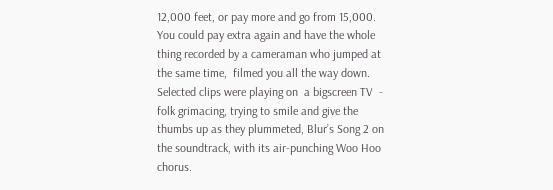12,000 feet, or pay more and go from 15,000. You could pay extra again and have the whole thing recorded by a cameraman who jumped at the same time,  filmed you all the way down.  Selected clips were playing on  a bigscreen TV  -  folk grimacing, trying to smile and give the thumbs up as they plummeted, Blur’s Song 2 on the soundtrack, with its air-punching Woo Hoo chorus.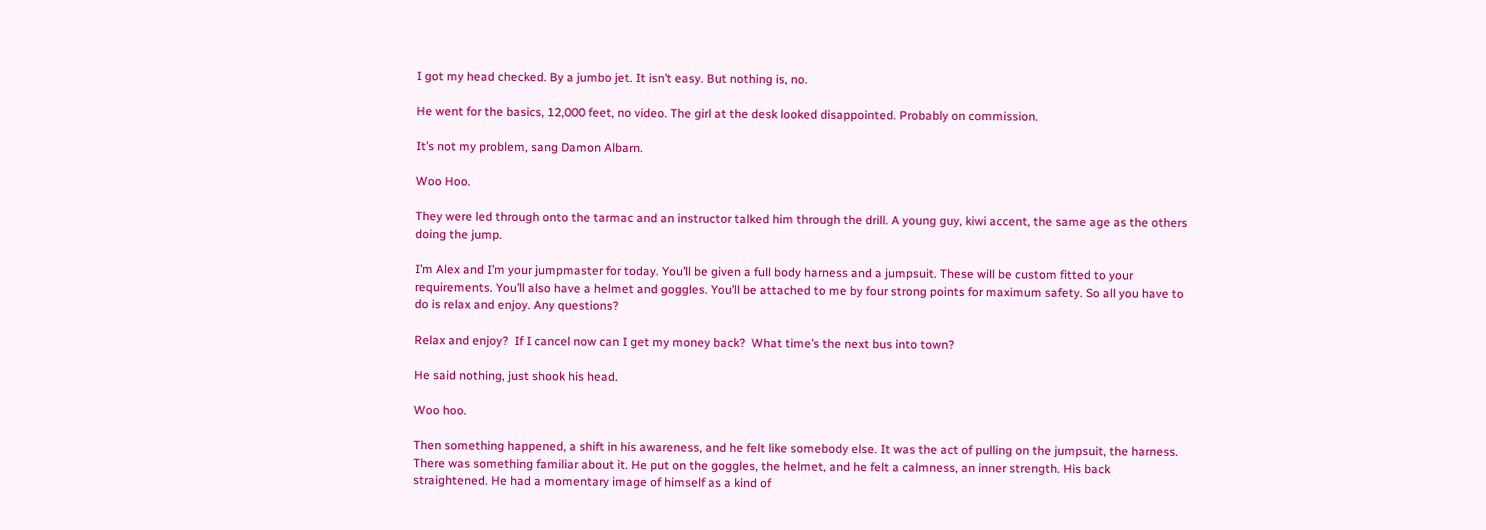I got my head checked. By a jumbo jet. It isn’t easy. But nothing is, no.

He went for the basics, 12,000 feet, no video. The girl at the desk looked disappointed. Probably on commission.

It’s not my problem, sang Damon Albarn.

Woo Hoo.

They were led through onto the tarmac and an instructor talked him through the drill. A young guy, kiwi accent, the same age as the others doing the jump.

I’m Alex and I’m your jumpmaster for today. You’ll be given a full body harness and a jumpsuit. These will be custom fitted to your requirements. You’ll also have a helmet and goggles. You’ll be attached to me by four strong points for maximum safety. So all you have to do is relax and enjoy. Any questions?

Relax and enjoy?  If I cancel now can I get my money back?  What time’s the next bus into town?

He said nothing, just shook his head.

Woo hoo.

Then something happened, a shift in his awareness, and he felt like somebody else. It was the act of pulling on the jumpsuit, the harness. There was something familiar about it. He put on the goggles, the helmet, and he felt a calmness, an inner strength. His back straightened. He had a momentary image of himself as a kind of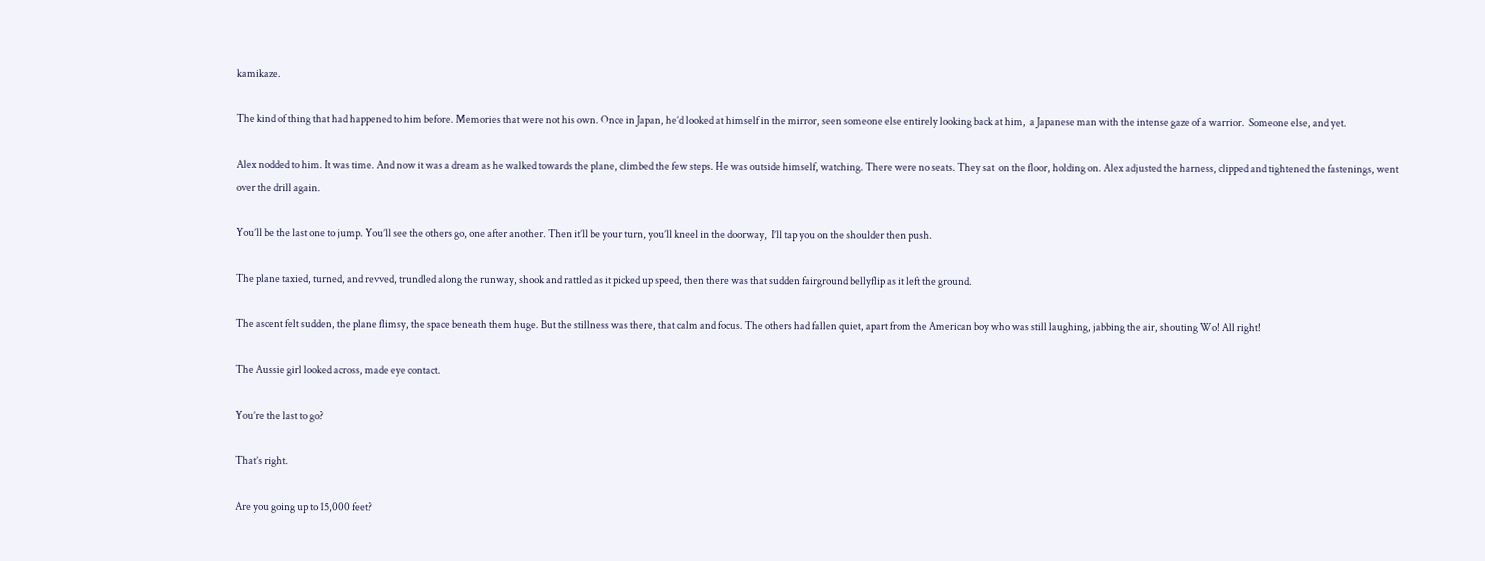kamikaze.

The kind of thing that had happened to him before. Memories that were not his own. Once in Japan, he’d looked at himself in the mirror, seen someone else entirely looking back at him,  a Japanese man with the intense gaze of a warrior.  Someone else, and yet.

Alex nodded to him. It was time. And now it was a dream as he walked towards the plane, climbed the few steps. He was outside himself, watching. There were no seats. They sat  on the floor, holding on. Alex adjusted the harness, clipped and tightened the fastenings, went over the drill again.

You’ll be the last one to jump. You’ll see the others go, one after another. Then it’ll be your turn, you’ll kneel in the doorway,  I’ll tap you on the shoulder then push.

The plane taxied, turned, and revved, trundled along the runway, shook and rattled as it picked up speed, then there was that sudden fairground bellyflip as it left the ground.

The ascent felt sudden, the plane flimsy, the space beneath them huge. But the stillness was there, that calm and focus. The others had fallen quiet, apart from the American boy who was still laughing, jabbing the air, shouting Wo! All right!

The Aussie girl looked across, made eye contact.

You’re the last to go?

That’s right.

Are you going up to 15,000 feet?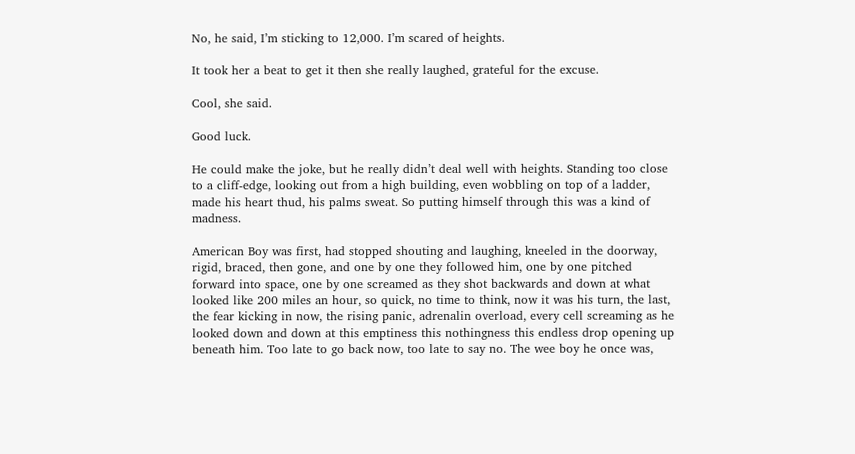No, he said, I’m sticking to 12,000. I’m scared of heights.

It took her a beat to get it then she really laughed, grateful for the excuse.

Cool, she said.

Good luck.

He could make the joke, but he really didn’t deal well with heights. Standing too close to a cliff-edge, looking out from a high building, even wobbling on top of a ladder, made his heart thud, his palms sweat. So putting himself through this was a kind of madness.

American Boy was first, had stopped shouting and laughing, kneeled in the doorway, rigid, braced, then gone, and one by one they followed him, one by one pitched forward into space, one by one screamed as they shot backwards and down at what looked like 200 miles an hour, so quick, no time to think, now it was his turn, the last, the fear kicking in now, the rising panic, adrenalin overload, every cell screaming as he looked down and down at this emptiness this nothingness this endless drop opening up beneath him. Too late to go back now, too late to say no. The wee boy he once was,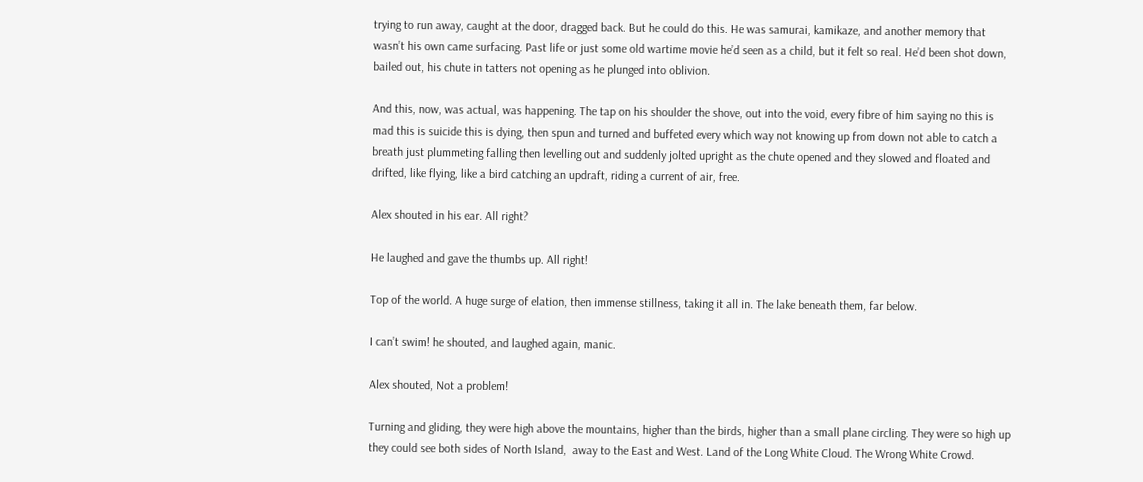trying to run away, caught at the door, dragged back. But he could do this. He was samurai, kamikaze, and another memory that wasn’t his own came surfacing. Past life or just some old wartime movie he’d seen as a child, but it felt so real. He’d been shot down, bailed out, his chute in tatters not opening as he plunged into oblivion.

And this, now, was actual, was happening. The tap on his shoulder the shove, out into the void, every fibre of him saying no this is mad this is suicide this is dying, then spun and turned and buffeted every which way not knowing up from down not able to catch a breath just plummeting falling then levelling out and suddenly jolted upright as the chute opened and they slowed and floated and drifted, like flying, like a bird catching an updraft, riding a current of air, free.

Alex shouted in his ear. All right?

He laughed and gave the thumbs up. All right!

Top of the world. A huge surge of elation, then immense stillness, taking it all in. The lake beneath them, far below.

I can’t swim! he shouted, and laughed again, manic.

Alex shouted, Not a problem!

Turning and gliding, they were high above the mountains, higher than the birds, higher than a small plane circling. They were so high up they could see both sides of North Island,  away to the East and West. Land of the Long White Cloud. The Wrong White Crowd.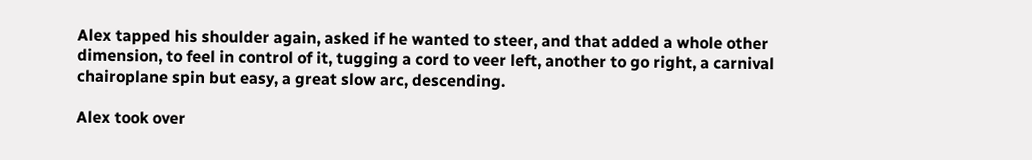Alex tapped his shoulder again, asked if he wanted to steer, and that added a whole other dimension, to feel in control of it, tugging a cord to veer left, another to go right, a carnival chairoplane spin but easy, a great slow arc, descending.

Alex took over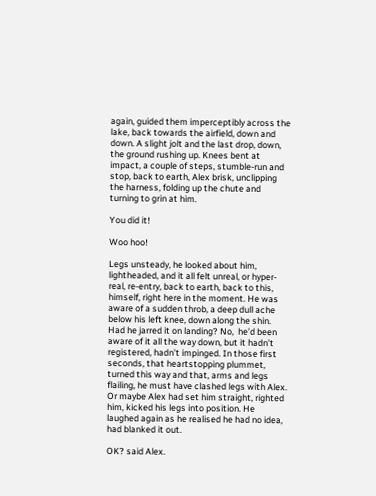again, guided them imperceptibly across the lake, back towards the airfield, down and down. A slight jolt and the last drop, down, the ground rushing up. Knees bent at impact, a couple of steps, stumble-run and stop, back to earth, Alex brisk, unclipping the harness, folding up the chute and turning to grin at him.

You did it!

Woo hoo!

Legs unsteady, he looked about him, lightheaded, and it all felt unreal, or hyper-real, re-entry, back to earth, back to this, himself, right here in the moment. He was aware of a sudden throb, a deep dull ache below his left knee, down along the shin. Had he jarred it on landing? No,  he’d been aware of it all the way down, but it hadn’t registered, hadn’t impinged. In those first seconds, that heartstopping plummet, turned this way and that, arms and legs flailing, he must have clashed legs with Alex. Or maybe Alex had set him straight, righted him, kicked his legs into position. He laughed again as he realised he had no idea, had blanked it out.

OK? said Alex.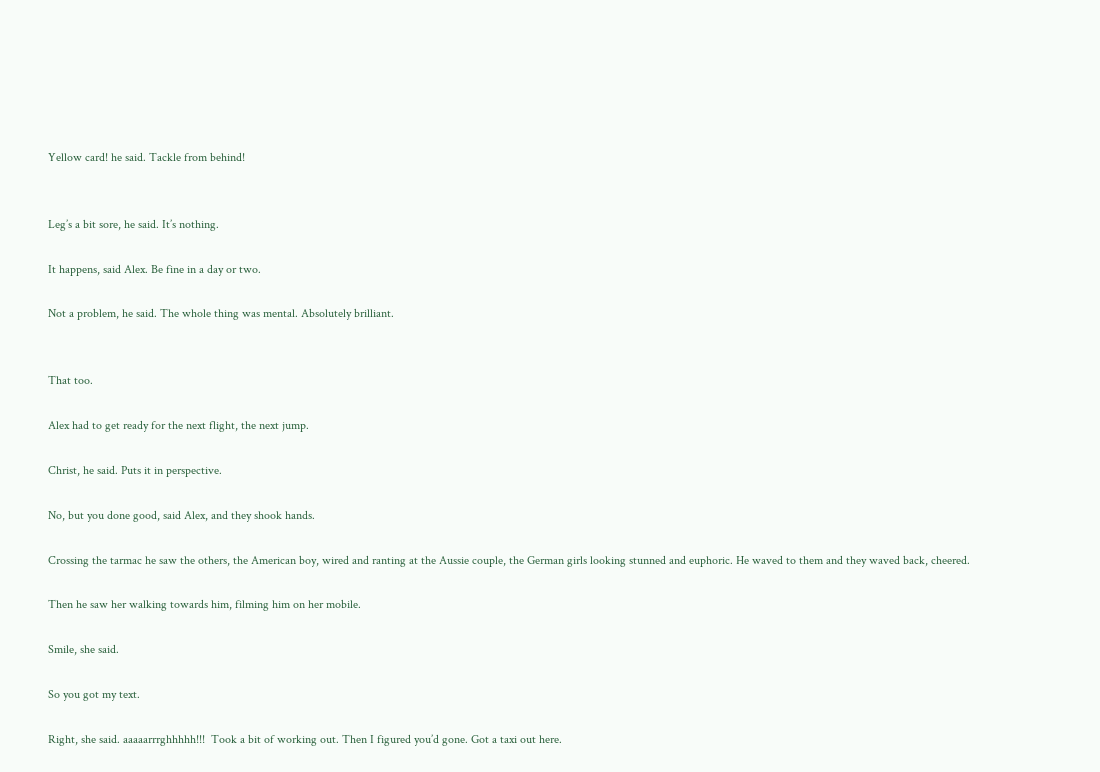Yellow card! he said. Tackle from behind!


Leg’s a bit sore, he said. It’s nothing.

It happens, said Alex. Be fine in a day or two.

Not a problem, he said. The whole thing was mental. Absolutely brilliant.


That too.

Alex had to get ready for the next flight, the next jump.

Christ, he said. Puts it in perspective.

No, but you done good, said Alex, and they shook hands.

Crossing the tarmac he saw the others, the American boy, wired and ranting at the Aussie couple, the German girls looking stunned and euphoric. He waved to them and they waved back, cheered.

Then he saw her walking towards him, filming him on her mobile.

Smile, she said.

So you got my text.

Right, she said. aaaaarrrghhhhh!!!  Took a bit of working out. Then I figured you’d gone. Got a taxi out here.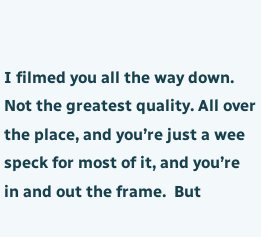I filmed you all the way down. Not the greatest quality. All over the place, and you’re just a wee speck for most of it, and you’re in and out the frame.  But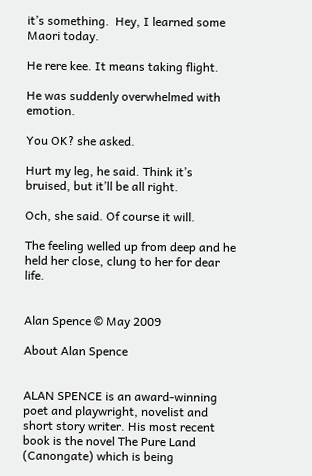it’s something.  Hey, I learned some Maori today.

He rere kee. It means taking flight.

He was suddenly overwhelmed with emotion.

You OK? she asked.

Hurt my leg, he said. Think it’s bruised, but it’ll be all right.

Och, she said. Of course it will.

The feeling welled up from deep and he held her close, clung to her for dear life.


Alan Spence © May 2009

About Alan Spence


ALAN SPENCE is an award-winning poet and playwright, novelist and short story writer. His most recent book is the novel The Pure Land (Canongate) which is being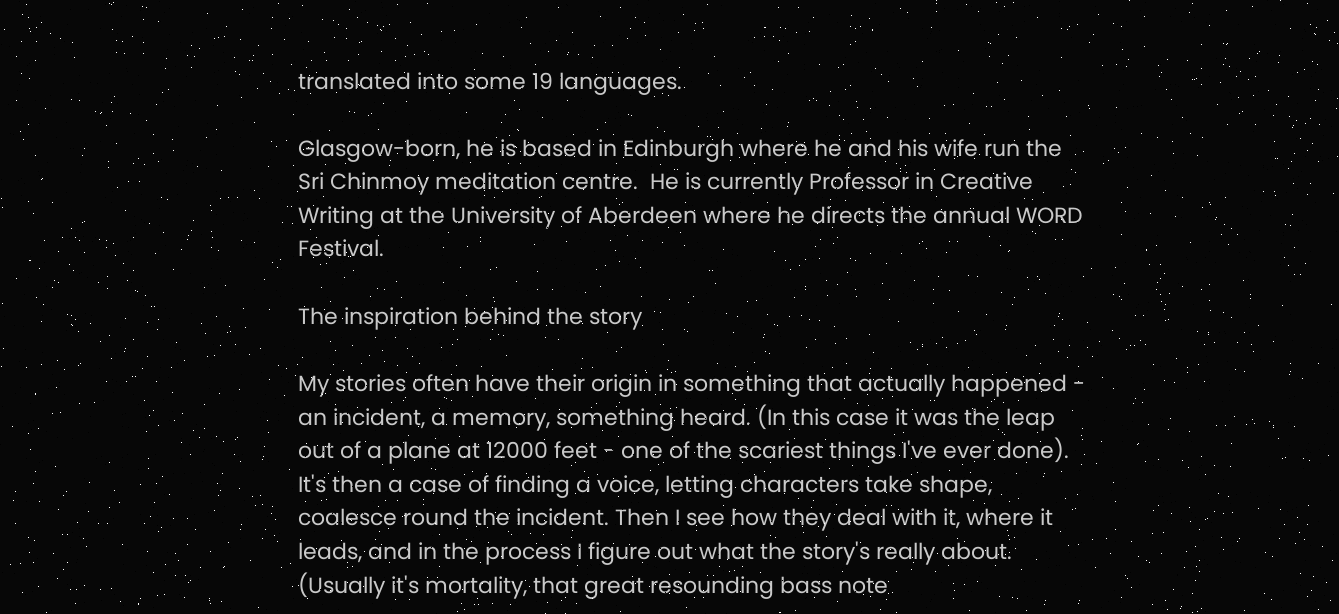translated into some 19 languages.

Glasgow-born, he is based in Edinburgh where he and his wife run the Sri Chinmoy meditation centre.  He is currently Professor in Creative Writing at the University of Aberdeen where he directs the annual WORD Festival.

The inspiration behind the story

My stories often have their origin in something that actually happened - an incident, a memory, something heard. (In this case it was the leap out of a plane at 12000 feet - one of the scariest things I've ever done). It's then a case of finding a voice, letting characters take shape, coalesce round the incident. Then I see how they deal with it, where it leads, and in the process I figure out what the story's really about. (Usually it's mortality, that great resounding bass note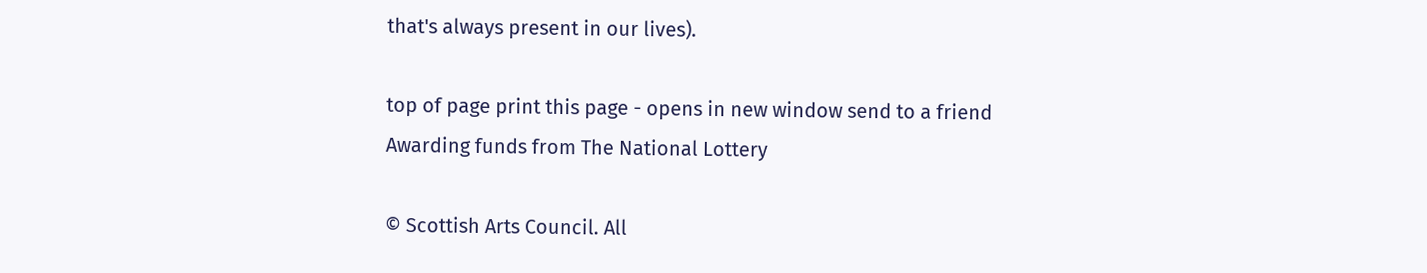that's always present in our lives).

top of page print this page - opens in new window send to a friend
Awarding funds from The National Lottery

© Scottish Arts Council. All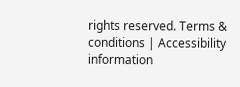rights reserved. Terms & conditions | Accessibility information